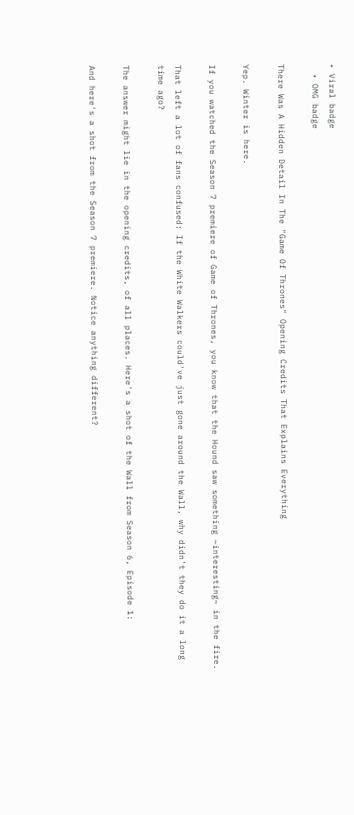• Viral badge
  • OMG badge

There Was A Hidden Detail In The "Game Of Thrones" Opening Credits That Explains Everything

Yep. Winter is here.

If you watched the Season 7 premiere of Game of Thrones, you know that the Hound saw something ~interesting~ in the fire.

That left a lot of fans confused: If the White Walkers could've just gone around the Wall, why didn't they do it a long time ago?

The answer might lie in the opening credits, of all places. Here's a shot of the Wall from Season 6, Episode 1:

And here's a shot from the Season 7 premiere. Notice anything different?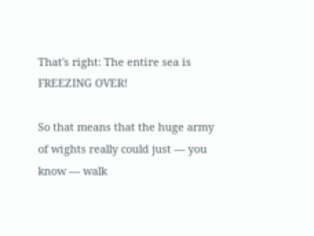That's right: The entire sea is FREEZING OVER!

So that means that the huge army of wights really could just — you know — walk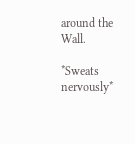around the Wall.

*Sweats nervously*